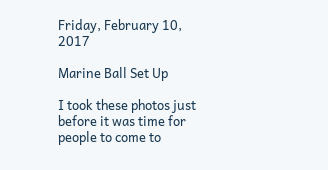Friday, February 10, 2017

Marine Ball Set Up

I took these photos just before it was time for people to come to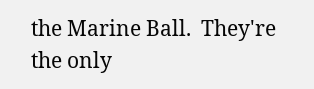the Marine Ball.  They're the only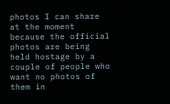photos I can share at the moment because the official photos are being held hostage by a couple of people who want no photos of them in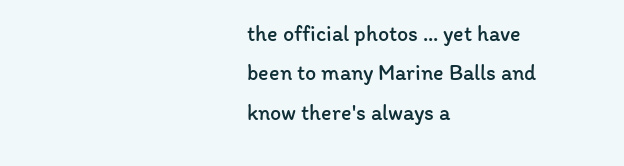the official photos ... yet have been to many Marine Balls and know there's always a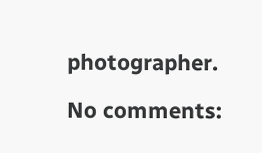photographer.

No comments: